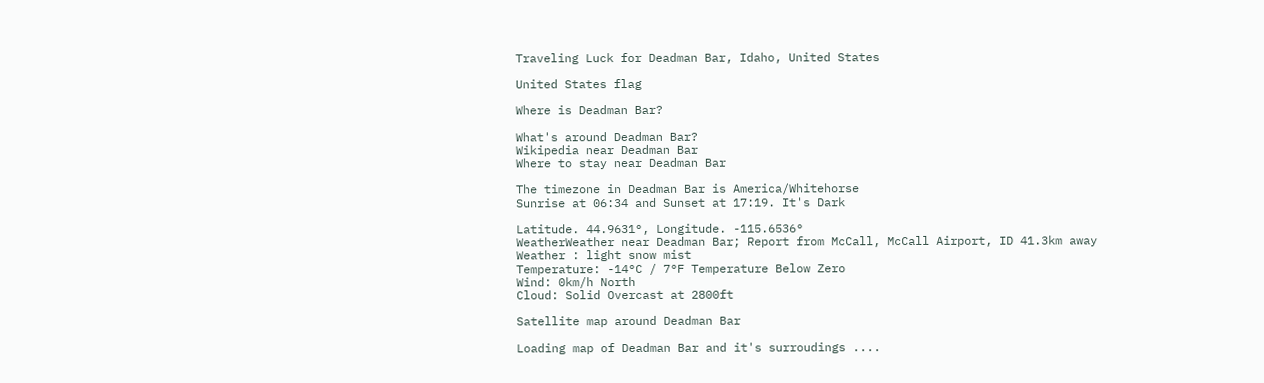Traveling Luck for Deadman Bar, Idaho, United States

United States flag

Where is Deadman Bar?

What's around Deadman Bar?
Wikipedia near Deadman Bar
Where to stay near Deadman Bar

The timezone in Deadman Bar is America/Whitehorse
Sunrise at 06:34 and Sunset at 17:19. It's Dark

Latitude. 44.9631°, Longitude. -115.6536°
WeatherWeather near Deadman Bar; Report from McCall, McCall Airport, ID 41.3km away
Weather : light snow mist
Temperature: -14°C / 7°F Temperature Below Zero
Wind: 0km/h North
Cloud: Solid Overcast at 2800ft

Satellite map around Deadman Bar

Loading map of Deadman Bar and it's surroudings ....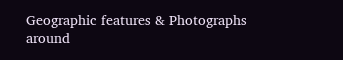Geographic features & Photographs around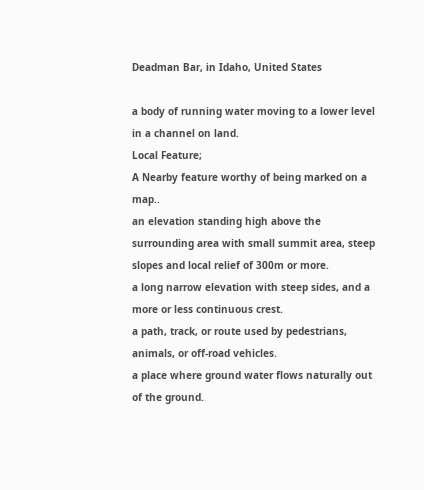Deadman Bar, in Idaho, United States

a body of running water moving to a lower level in a channel on land.
Local Feature;
A Nearby feature worthy of being marked on a map..
an elevation standing high above the surrounding area with small summit area, steep slopes and local relief of 300m or more.
a long narrow elevation with steep sides, and a more or less continuous crest.
a path, track, or route used by pedestrians, animals, or off-road vehicles.
a place where ground water flows naturally out of the ground.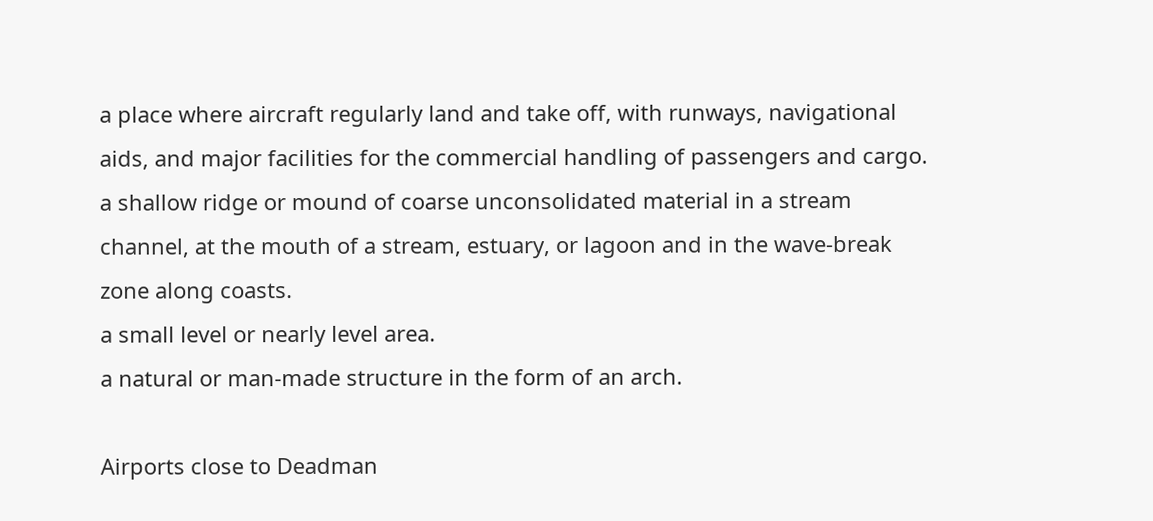a place where aircraft regularly land and take off, with runways, navigational aids, and major facilities for the commercial handling of passengers and cargo.
a shallow ridge or mound of coarse unconsolidated material in a stream channel, at the mouth of a stream, estuary, or lagoon and in the wave-break zone along coasts.
a small level or nearly level area.
a natural or man-made structure in the form of an arch.

Airports close to Deadman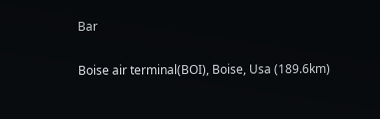Bar

Boise air terminal(BOI), Boise, Usa (189.6km)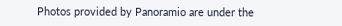Photos provided by Panoramio are under the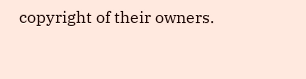copyright of their owners.